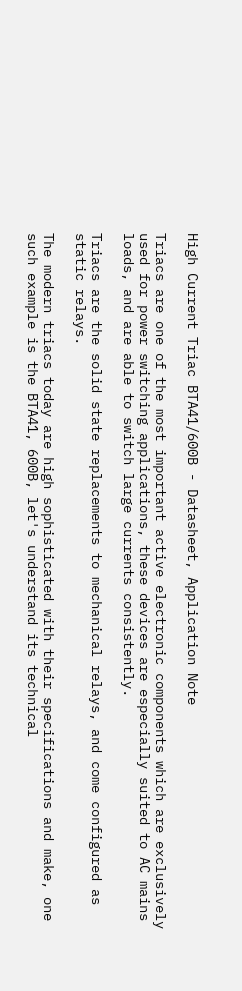High Current Triac BTA41/600B - Datasheet, Application Note

Triacs are one of the most important active electronic components which are exclusively used for power switching applications, these devices are especially suited to AC mains loads, and are able to switch large currents consistently.

Triacs are the solid state replacements to mechanical relays, and come configured as static relays.

The modern triacs today are high sophisticated with their specifications and make, one such example is the BTA41, 600B, let's understand its technical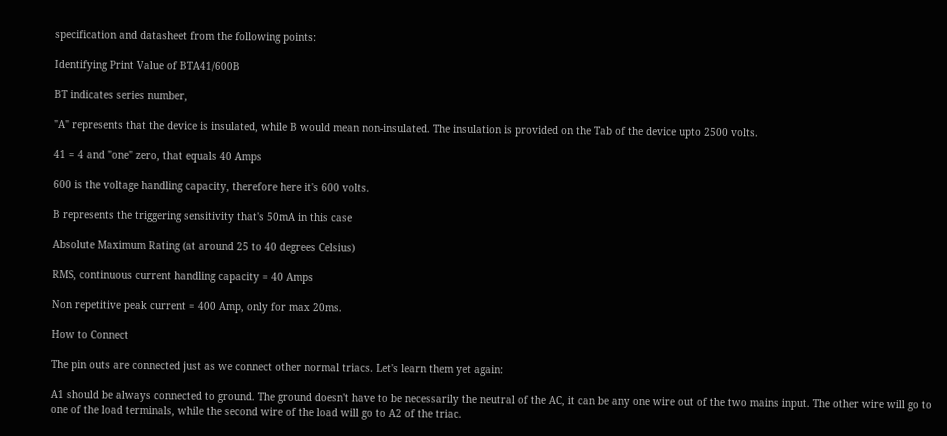specification and datasheet from the following points:

Identifying Print Value of BTA41/600B

BT indicates series number,

"A" represents that the device is insulated, while B would mean non-insulated. The insulation is provided on the Tab of the device upto 2500 volts.

41 = 4 and "one" zero, that equals 40 Amps

600 is the voltage handling capacity, therefore here it's 600 volts.

B represents the triggering sensitivity that's 50mA in this case

Absolute Maximum Rating (at around 25 to 40 degrees Celsius)

RMS, continuous current handling capacity = 40 Amps

Non repetitive peak current = 400 Amp, only for max 20ms.

How to Connect

The pin outs are connected just as we connect other normal triacs. Let's learn them yet again:

A1 should be always connected to ground. The ground doesn't have to be necessarily the neutral of the AC, it can be any one wire out of the two mains input. The other wire will go to one of the load terminals, while the second wire of the load will go to A2 of the triac.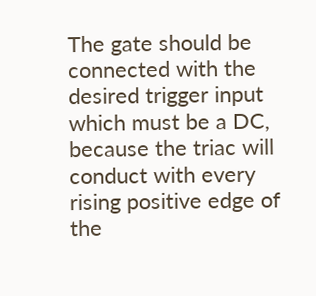The gate should be connected with the desired trigger input which must be a DC, because the triac will conduct with every rising positive edge of the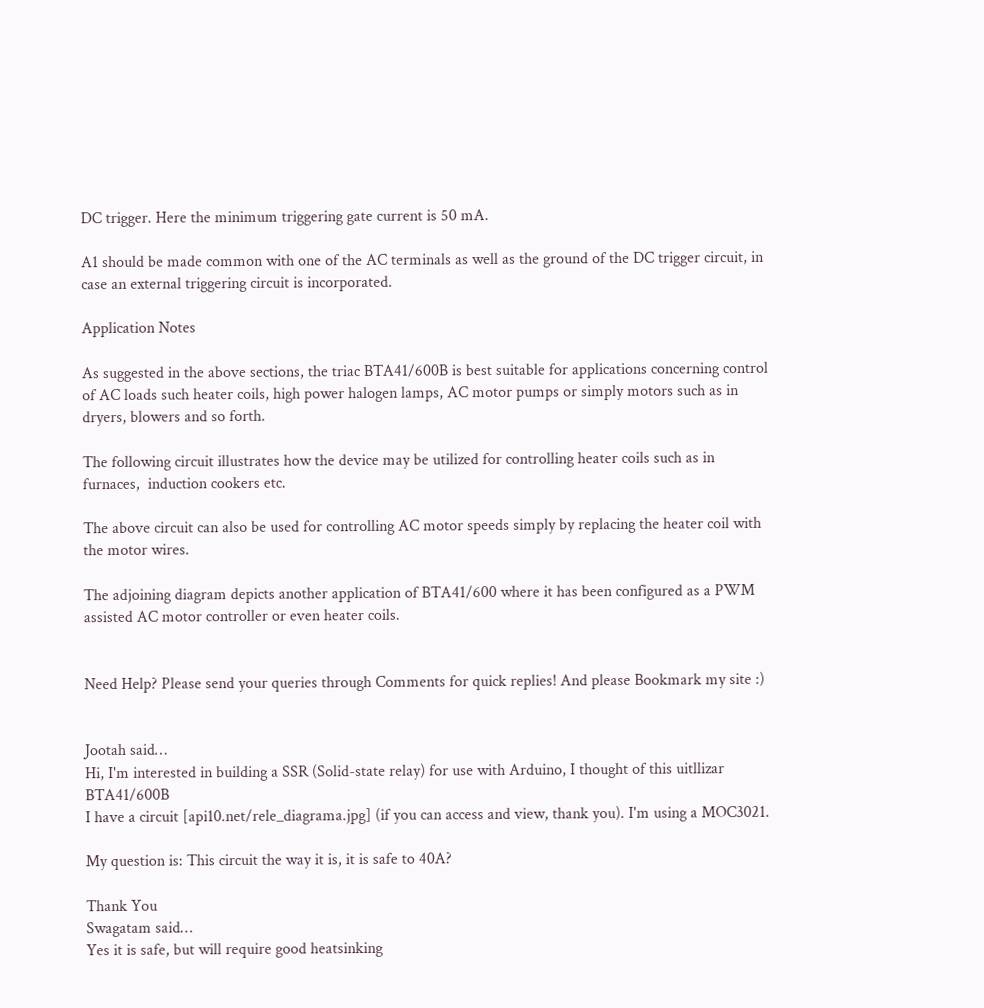DC trigger. Here the minimum triggering gate current is 50 mA.

A1 should be made common with one of the AC terminals as well as the ground of the DC trigger circuit, in case an external triggering circuit is incorporated.

Application Notes

As suggested in the above sections, the triac BTA41/600B is best suitable for applications concerning control of AC loads such heater coils, high power halogen lamps, AC motor pumps or simply motors such as in dryers, blowers and so forth.

The following circuit illustrates how the device may be utilized for controlling heater coils such as in furnaces,  induction cookers etc.

The above circuit can also be used for controlling AC motor speeds simply by replacing the heater coil with the motor wires.

The adjoining diagram depicts another application of BTA41/600 where it has been configured as a PWM assisted AC motor controller or even heater coils.


Need Help? Please send your queries through Comments for quick replies! And please Bookmark my site :)


Jootah said…
Hi, I'm interested in building a SSR (Solid-state relay) for use with Arduino, I thought of this uitllizar BTA41/600B
I have a circuit [api10.net/rele_diagrama.jpg] (if you can access and view, thank you). I'm using a MOC3021.

My question is: This circuit the way it is, it is safe to 40A?

Thank You
Swagatam said…
Yes it is safe, but will require good heatsinking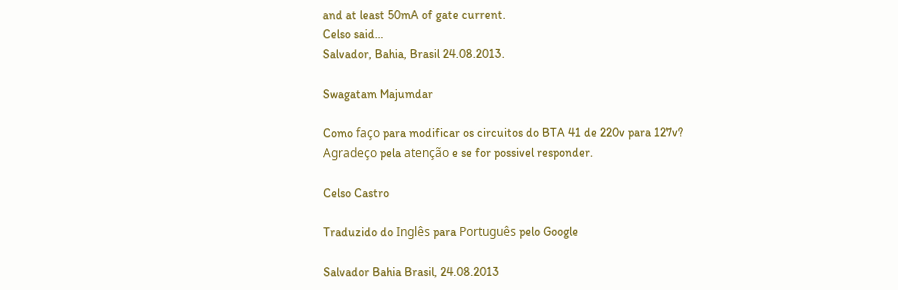and at least 50mA of gate current.
Celso said…
Salvador, Bahia, Brasil 24.08.2013.

Swagatam Majumdar

Como faço para modificar os circuitos do BTA 41 de 220v para 127v?
Agradeço pela atenção e se for possivel responder.

Celso Castro

Traduzido do Inglês para Português pelo Google

Salvador Bahia Brasil, 24.08.2013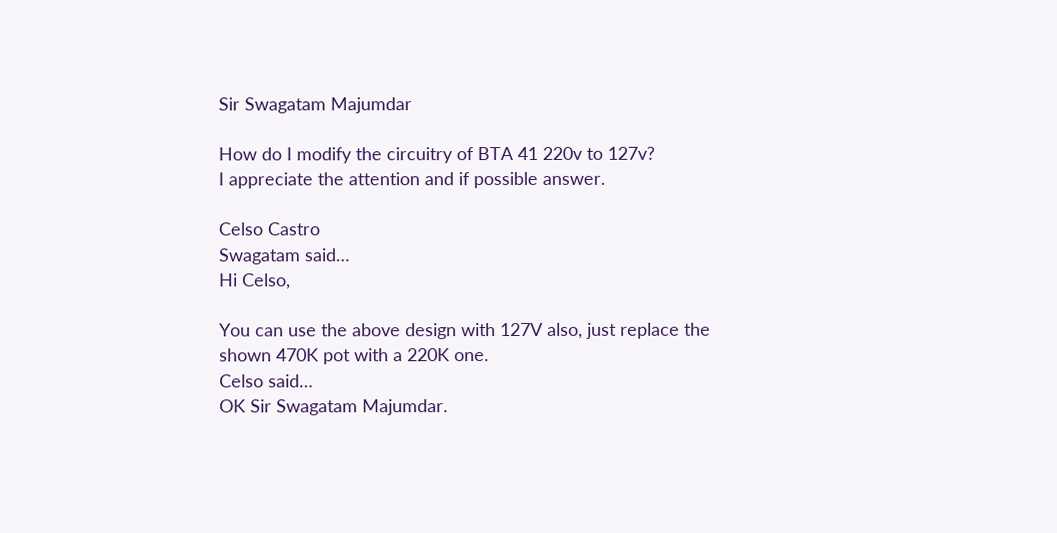Sir Swagatam Majumdar

How do I modify the circuitry of BTA 41 220v to 127v?
I appreciate the attention and if possible answer.

Celso Castro
Swagatam said…
Hi Celso,

You can use the above design with 127V also, just replace the shown 470K pot with a 220K one.
Celso said…
OK Sir Swagatam Majumdar.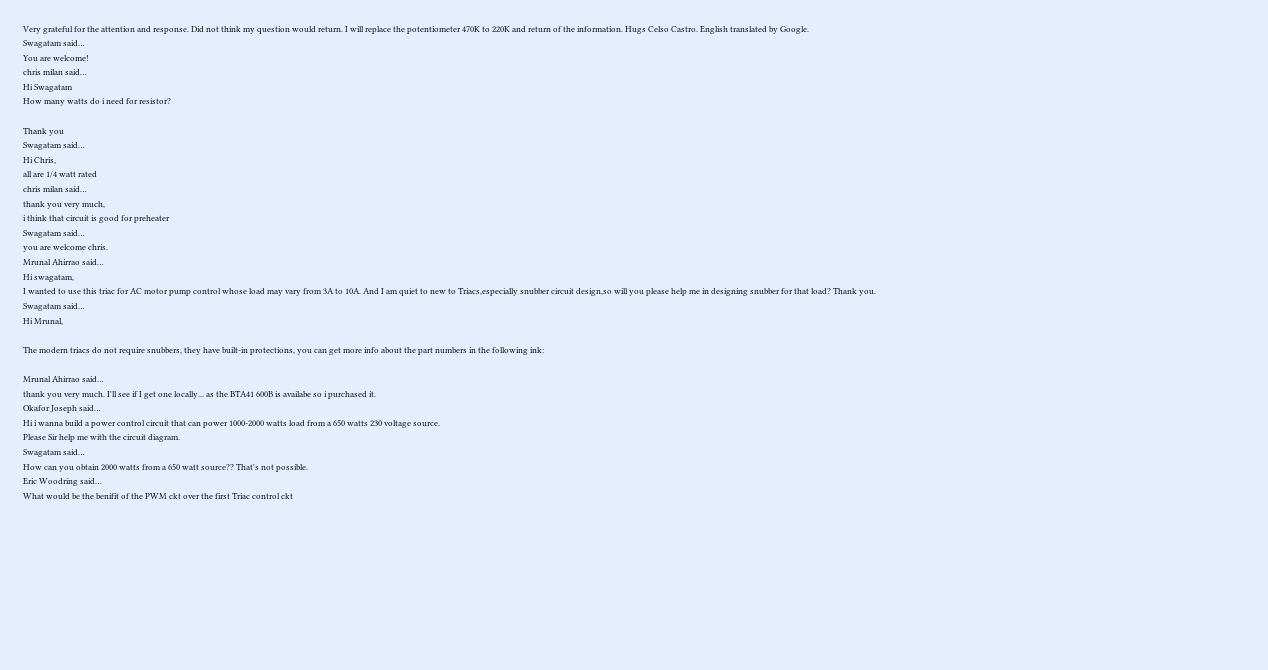Very grateful for the attention and response. Did not think my question would return. I will replace the potentiometer 470K to 220K and return of the information. Hugs Celso Castro. English translated by Google.
Swagatam said…
You are welcome!
chris milan said…
Hi Swagatam
How many watts do i need for resistor?

Thank you
Swagatam said…
Hi Chris,
all are 1/4 watt rated
chris milan said…
thank you very much,
i think that circuit is good for preheater
Swagatam said…
you are welcome chris.
Mrunal Ahirrao said…
Hi swagatam,
I wanted to use this triac for AC motor pump control whose load may vary from 3A to 10A. And I am quiet to new to Triacs,especially snubber circuit design,so will you please help me in designing snubber for that load? Thank you.
Swagatam said…
Hi Mrunal,

The modern triacs do not require snubbers, they have built-in protections, you can get more info about the part numbers in the following ink:

Mrunal Ahirrao said…
thank you very much. I'll see if I get one locally... as the BTA41 600B is availabe so i purchased it.
Okafor Joseph said…
Hi i wanna build a power control circuit that can power 1000-2000 watts load from a 650 watts 230 voltage source.
Please Sir help me with the circuit diagram.
Swagatam said…
How can you obtain 2000 watts from a 650 watt source?? That's not possible.
Eric Woodring said…
What would be the benifit of the PWM ckt over the first Triac control ckt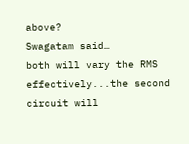above?
Swagatam said…
both will vary the RMS effectively...the second circuit will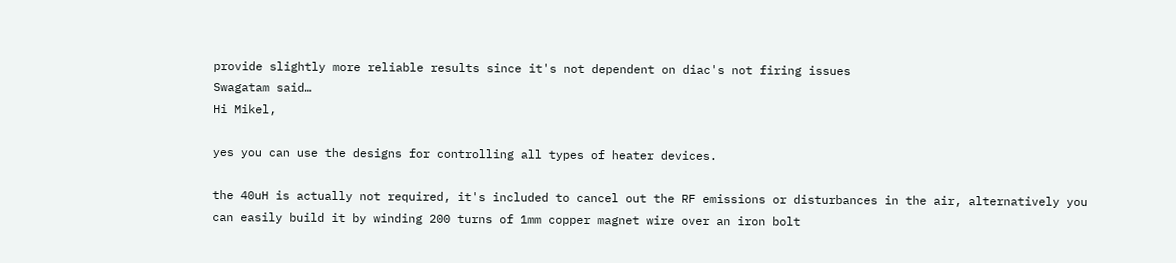provide slightly more reliable results since it's not dependent on diac's not firing issues
Swagatam said…
Hi Mikel,

yes you can use the designs for controlling all types of heater devices.

the 40uH is actually not required, it's included to cancel out the RF emissions or disturbances in the air, alternatively you can easily build it by winding 200 turns of 1mm copper magnet wire over an iron bolt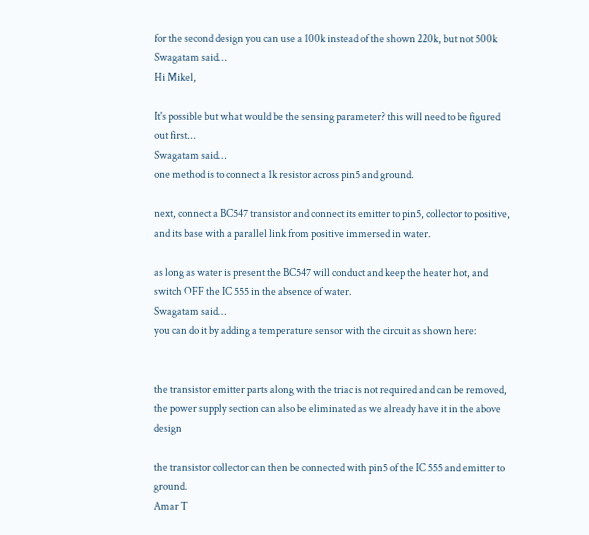for the second design you can use a 100k instead of the shown 220k, but not 500k
Swagatam said…
Hi Mikel,

It's possible but what would be the sensing parameter? this will need to be figured out first...
Swagatam said…
one method is to connect a 1k resistor across pin5 and ground.

next, connect a BC547 transistor and connect its emitter to pin5, collector to positive, and its base with a parallel link from positive immersed in water.

as long as water is present the BC547 will conduct and keep the heater hot, and switch OFF the IC 555 in the absence of water.
Swagatam said…
you can do it by adding a temperature sensor with the circuit as shown here:


the transistor emitter parts along with the triac is not required and can be removed, the power supply section can also be eliminated as we already have it in the above design

the transistor collector can then be connected with pin5 of the IC 555 and emitter to ground.
Amar T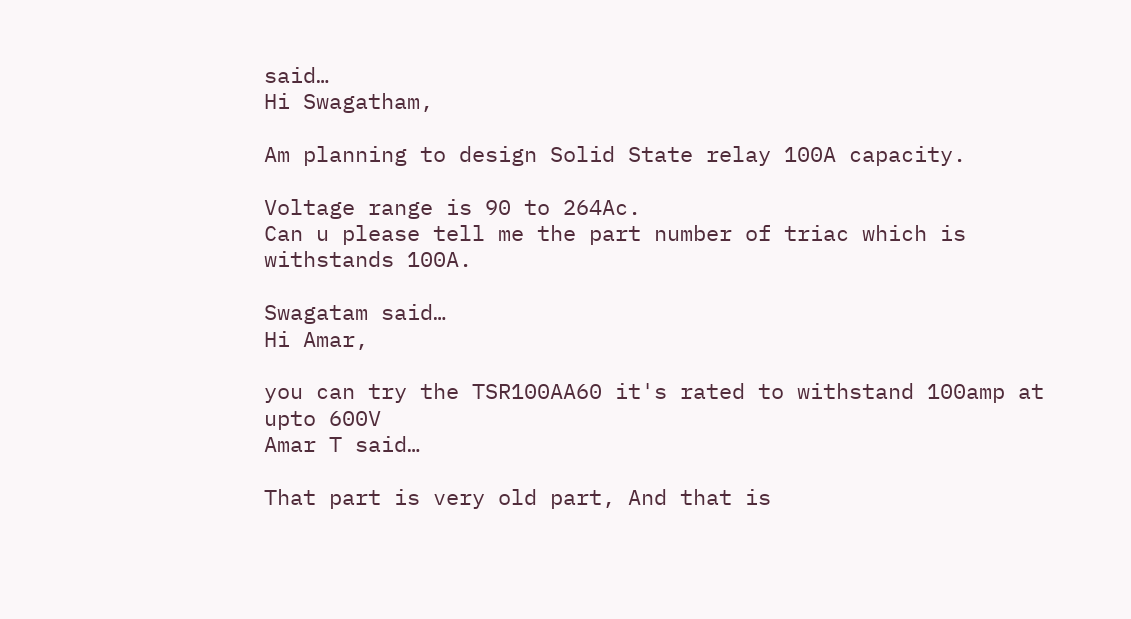said…
Hi Swagatham,

Am planning to design Solid State relay 100A capacity.

Voltage range is 90 to 264Ac.
Can u please tell me the part number of triac which is withstands 100A.

Swagatam said…
Hi Amar,

you can try the TSR100AA60 it's rated to withstand 100amp at upto 600V
Amar T said…

That part is very old part, And that is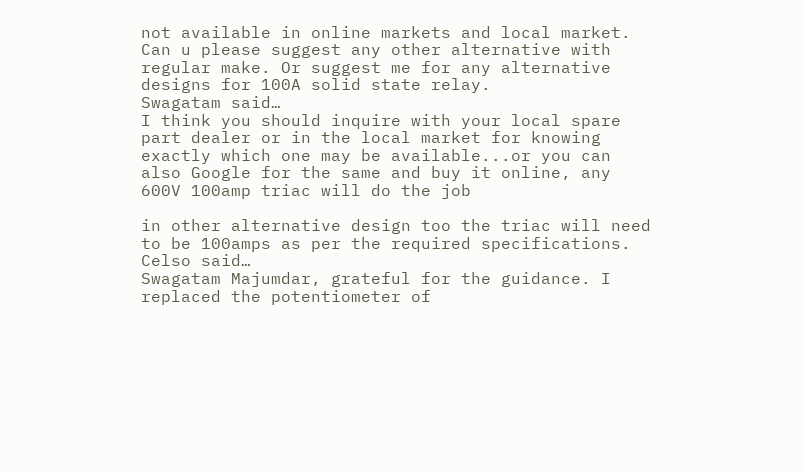not available in online markets and local market. Can u please suggest any other alternative with regular make. Or suggest me for any alternative designs for 100A solid state relay.
Swagatam said…
I think you should inquire with your local spare part dealer or in the local market for knowing exactly which one may be available...or you can also Google for the same and buy it online, any 600V 100amp triac will do the job

in other alternative design too the triac will need to be 100amps as per the required specifications.
Celso said…
Swagatam Majumdar, grateful for the guidance. I replaced the potentiometer of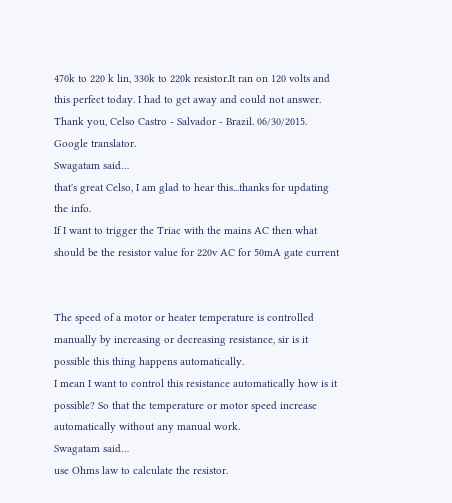470k to 220 k lin, 330k to 220k resistor.It ran on 120 volts and this perfect today. I had to get away and could not answer.
Thank you, Celso Castro - Salvador - Brazil. 06/30/2015. Google translator.
Swagatam said…
that's great Celso, I am glad to hear this...thanks for updating the info.
If I want to trigger the Triac with the mains AC then what should be the resistor value for 220v AC for 50mA gate current


The speed of a motor or heater temperature is controlled manually by increasing or decreasing resistance, sir is it possible this thing happens automatically.
I mean I want to control this resistance automatically how is it possible? So that the temperature or motor speed increase automatically without any manual work.
Swagatam said…
use Ohms law to calculate the resistor.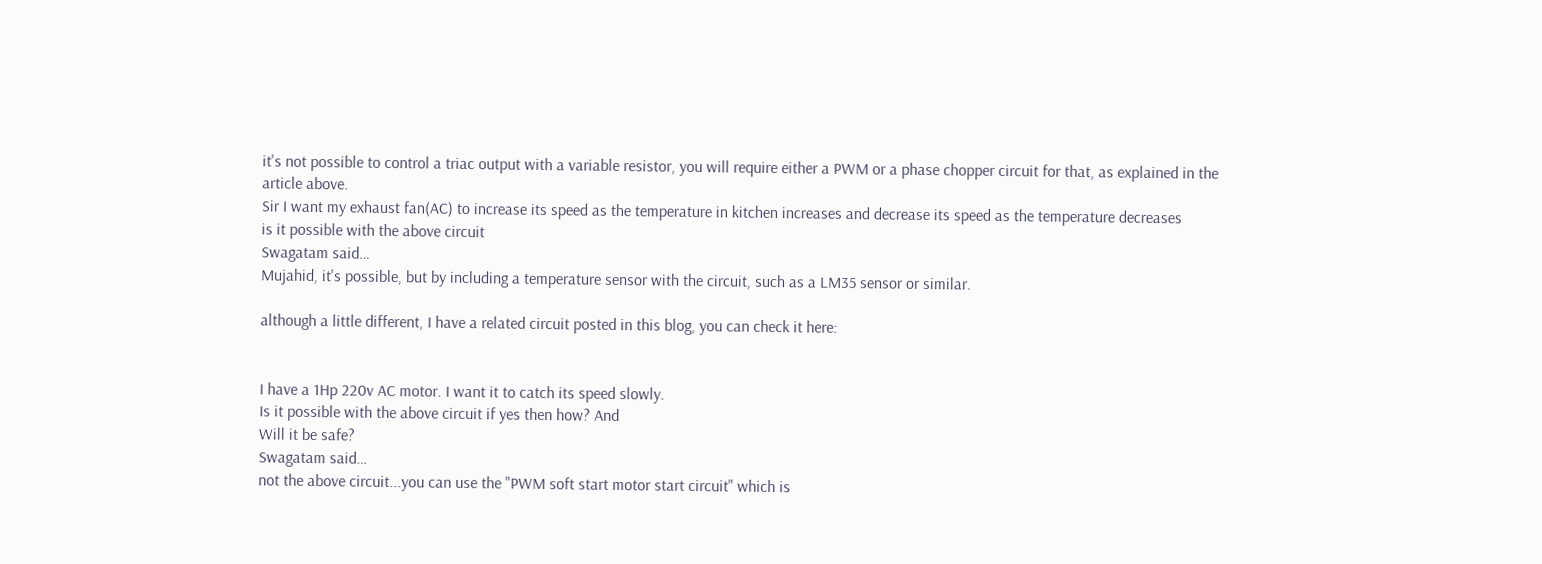it's not possible to control a triac output with a variable resistor, you will require either a PWM or a phase chopper circuit for that, as explained in the article above.
Sir I want my exhaust fan(AC) to increase its speed as the temperature in kitchen increases and decrease its speed as the temperature decreases
is it possible with the above circuit
Swagatam said…
Mujahid, it's possible, but by including a temperature sensor with the circuit, such as a LM35 sensor or similar.

although a little different, I have a related circuit posted in this blog, you can check it here:


I have a 1Hp 220v AC motor. I want it to catch its speed slowly.
Is it possible with the above circuit if yes then how? And
Will it be safe?
Swagatam said…
not the above circuit...you can use the "PWM soft start motor start circuit" which is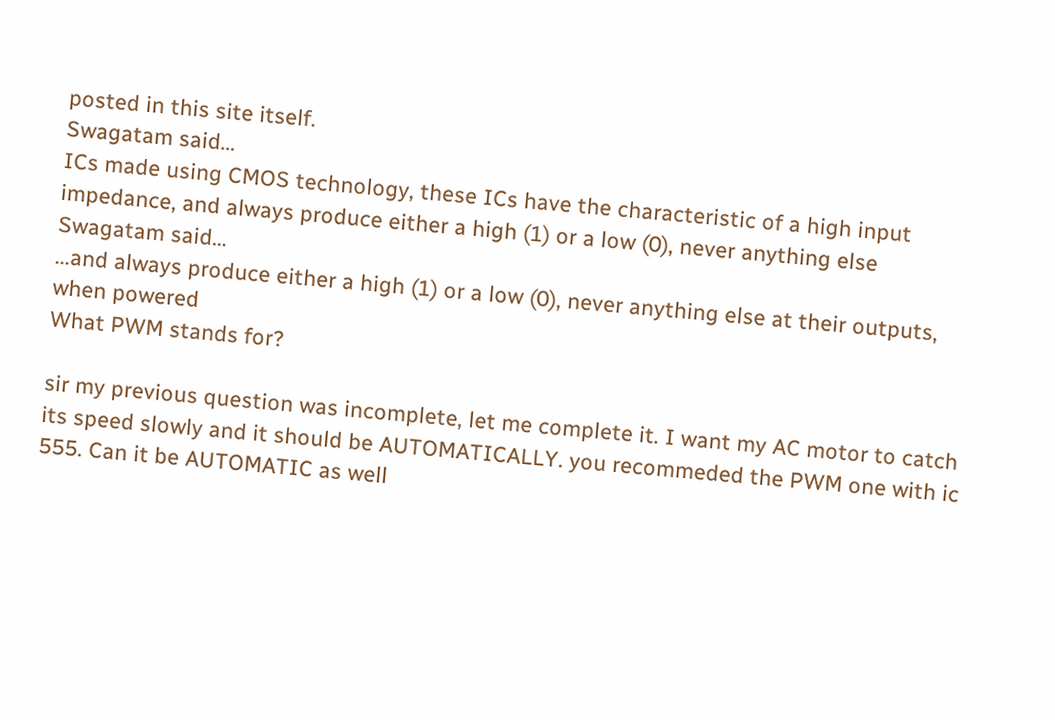posted in this site itself.
Swagatam said…
ICs made using CMOS technology, these ICs have the characteristic of a high input impedance, and always produce either a high (1) or a low (0), never anything else
Swagatam said…
...and always produce either a high (1) or a low (0), never anything else at their outputs, when powered
What PWM stands for?

sir my previous question was incomplete, let me complete it. I want my AC motor to catch its speed slowly and it should be AUTOMATICALLY. you recommeded the PWM one with ic 555. Can it be AUTOMATIC as well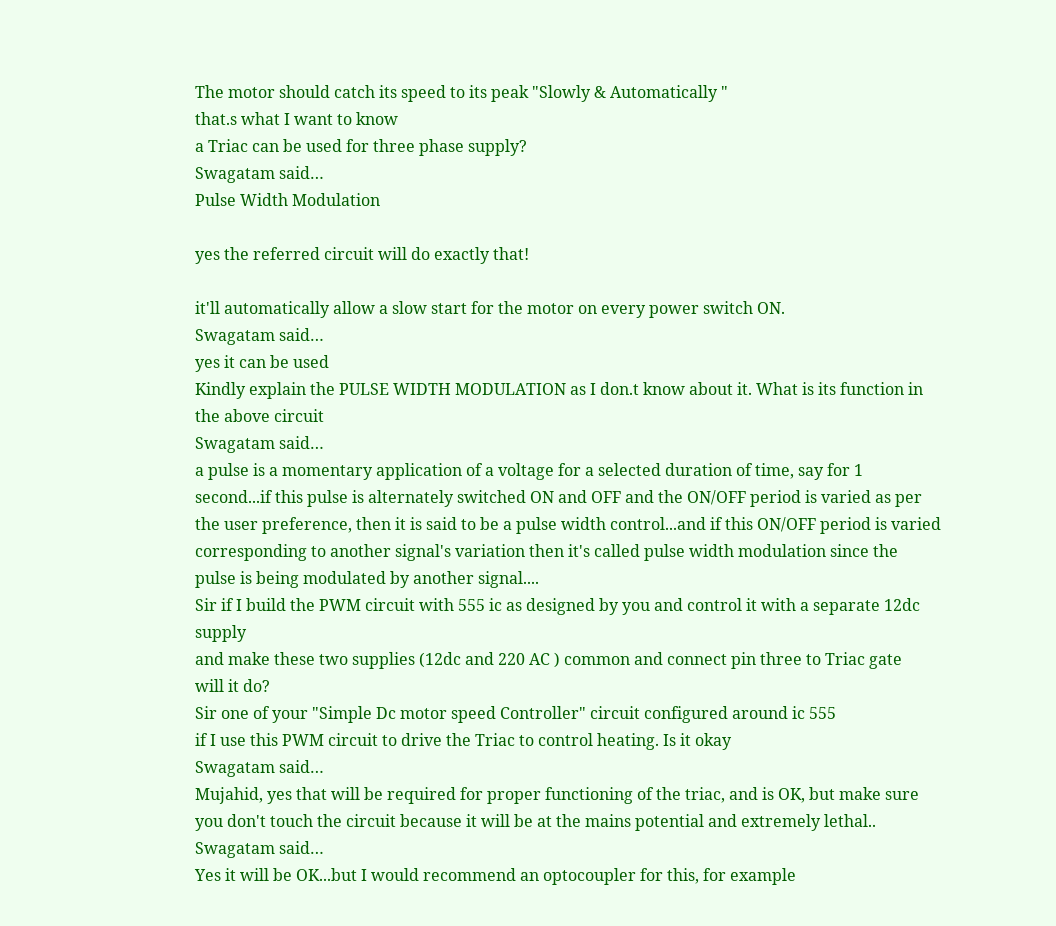The motor should catch its speed to its peak "Slowly & Automatically "
that.s what I want to know
a Triac can be used for three phase supply?
Swagatam said…
Pulse Width Modulation

yes the referred circuit will do exactly that!

it'll automatically allow a slow start for the motor on every power switch ON.
Swagatam said…
yes it can be used
Kindly explain the PULSE WIDTH MODULATION as I don.t know about it. What is its function in the above circuit
Swagatam said…
a pulse is a momentary application of a voltage for a selected duration of time, say for 1 second...if this pulse is alternately switched ON and OFF and the ON/OFF period is varied as per the user preference, then it is said to be a pulse width control...and if this ON/OFF period is varied corresponding to another signal's variation then it's called pulse width modulation since the pulse is being modulated by another signal....
Sir if I build the PWM circuit with 555 ic as designed by you and control it with a separate 12dc supply
and make these two supplies (12dc and 220 AC ) common and connect pin three to Triac gate
will it do?
Sir one of your "Simple Dc motor speed Controller" circuit configured around ic 555
if I use this PWM circuit to drive the Triac to control heating. Is it okay
Swagatam said…
Mujahid, yes that will be required for proper functioning of the triac, and is OK, but make sure you don't touch the circuit because it will be at the mains potential and extremely lethal..
Swagatam said…
Yes it will be OK...but I would recommend an optocoupler for this, for example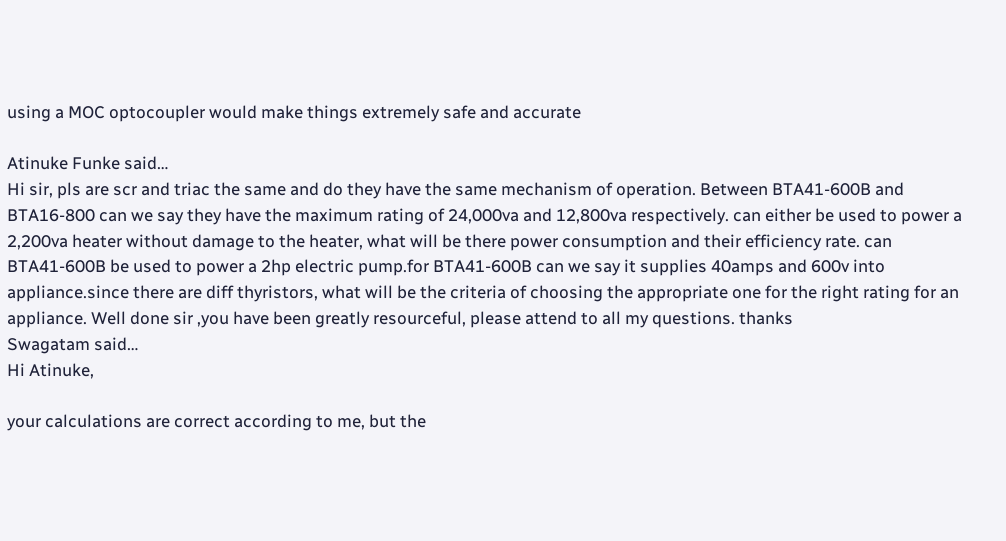using a MOC optocoupler would make things extremely safe and accurate

Atinuke Funke said…
Hi sir, pls are scr and triac the same and do they have the same mechanism of operation. Between BTA41-600B and BTA16-800 can we say they have the maximum rating of 24,000va and 12,800va respectively. can either be used to power a 2,200va heater without damage to the heater, what will be there power consumption and their efficiency rate. can BTA41-600B be used to power a 2hp electric pump.for BTA41-600B can we say it supplies 40amps and 600v into appliance.since there are diff thyristors, what will be the criteria of choosing the appropriate one for the right rating for an appliance. Well done sir ,you have been greatly resourceful, please attend to all my questions. thanks
Swagatam said…
Hi Atinuke,

your calculations are correct according to me, but the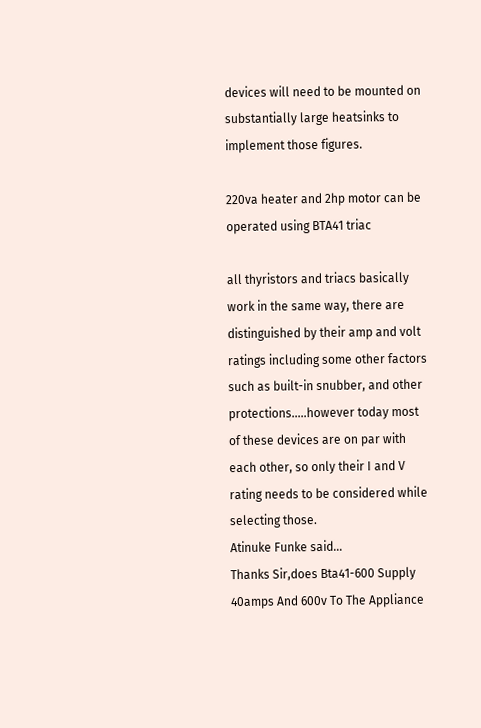devices will need to be mounted on substantially large heatsinks to implement those figures.

220va heater and 2hp motor can be operated using BTA41 triac

all thyristors and triacs basically work in the same way, there are distinguished by their amp and volt ratings including some other factors such as built-in snubber, and other protections.....however today most of these devices are on par with each other, so only their I and V rating needs to be considered while selecting those.
Atinuke Funke said…
Thanks Sir,does Bta41-600 Supply 40amps And 600v To The Appliance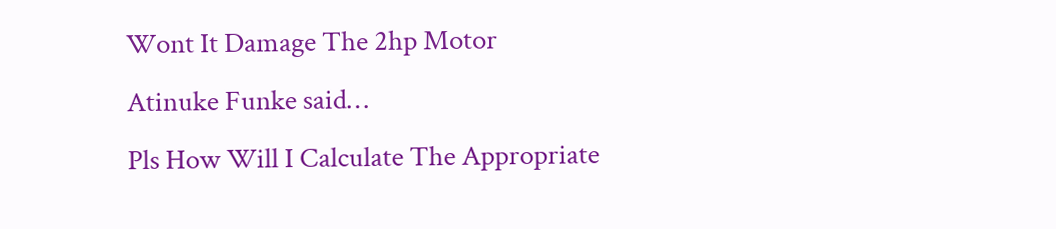Wont It Damage The 2hp Motor
Atinuke Funke said…
Pls How Will I Calculate The Appropriate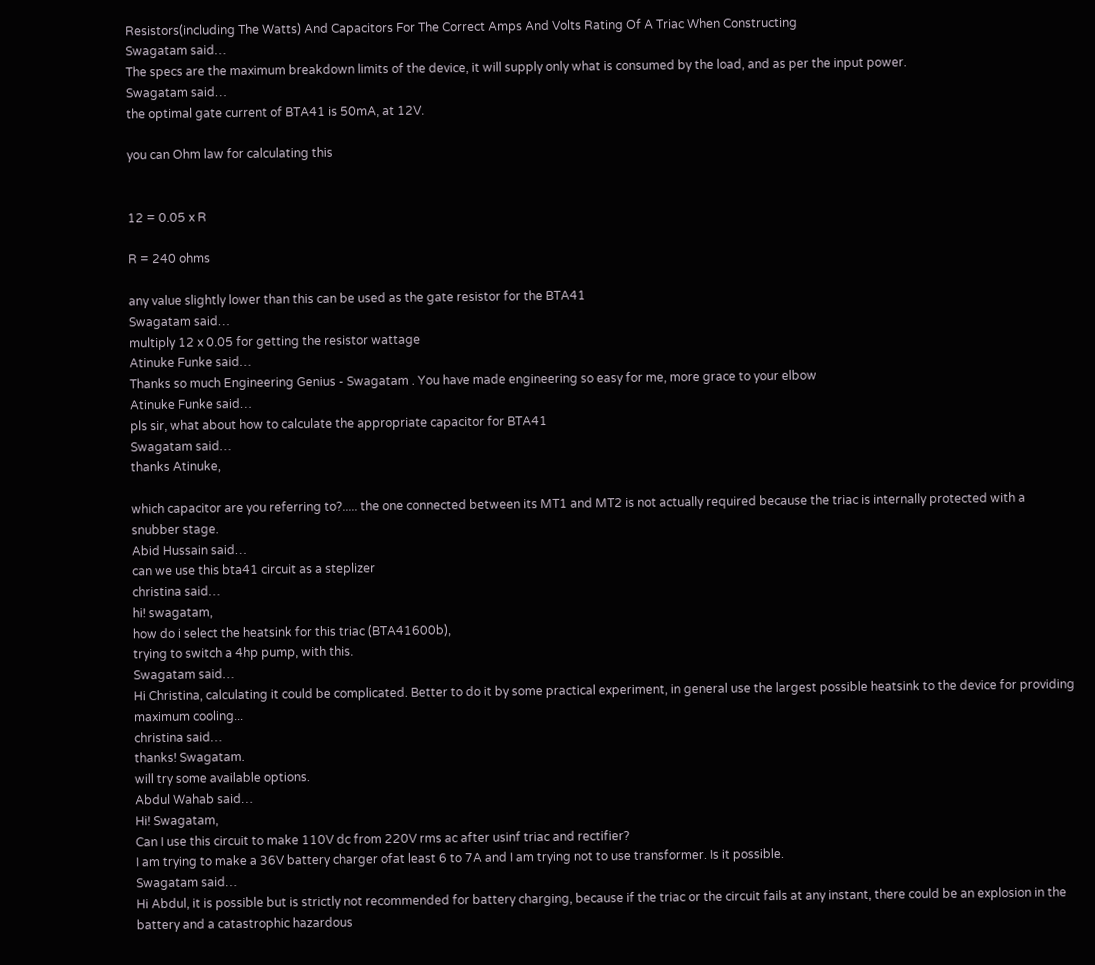Resistors(including The Watts) And Capacitors For The Correct Amps And Volts Rating Of A Triac When Constructing
Swagatam said…
The specs are the maximum breakdown limits of the device, it will supply only what is consumed by the load, and as per the input power.
Swagatam said…
the optimal gate current of BTA41 is 50mA, at 12V.

you can Ohm law for calculating this


12 = 0.05 x R

R = 240 ohms

any value slightly lower than this can be used as the gate resistor for the BTA41
Swagatam said…
multiply 12 x 0.05 for getting the resistor wattage
Atinuke Funke said…
Thanks so much Engineering Genius - Swagatam . You have made engineering so easy for me, more grace to your elbow
Atinuke Funke said…
pls sir, what about how to calculate the appropriate capacitor for BTA41
Swagatam said…
thanks Atinuke,

which capacitor are you referring to?..... the one connected between its MT1 and MT2 is not actually required because the triac is internally protected with a snubber stage.
Abid Hussain said…
can we use this bta41 circuit as a steplizer
christina said…
hi! swagatam,
how do i select the heatsink for this triac (BTA41600b),
trying to switch a 4hp pump, with this.
Swagatam said…
Hi Christina, calculating it could be complicated. Better to do it by some practical experiment, in general use the largest possible heatsink to the device for providing maximum cooling...
christina said…
thanks! Swagatam.
will try some available options.
Abdul Wahab said…
Hi! Swagatam,
Can I use this circuit to make 110V dc from 220V rms ac after usinf triac and rectifier?
I am trying to make a 36V battery charger ofat least 6 to 7A and I am trying not to use transformer. Is it possible.
Swagatam said…
Hi Abdul, it is possible but is strictly not recommended for battery charging, because if the triac or the circuit fails at any instant, there could be an explosion in the battery and a catastrophic hazardous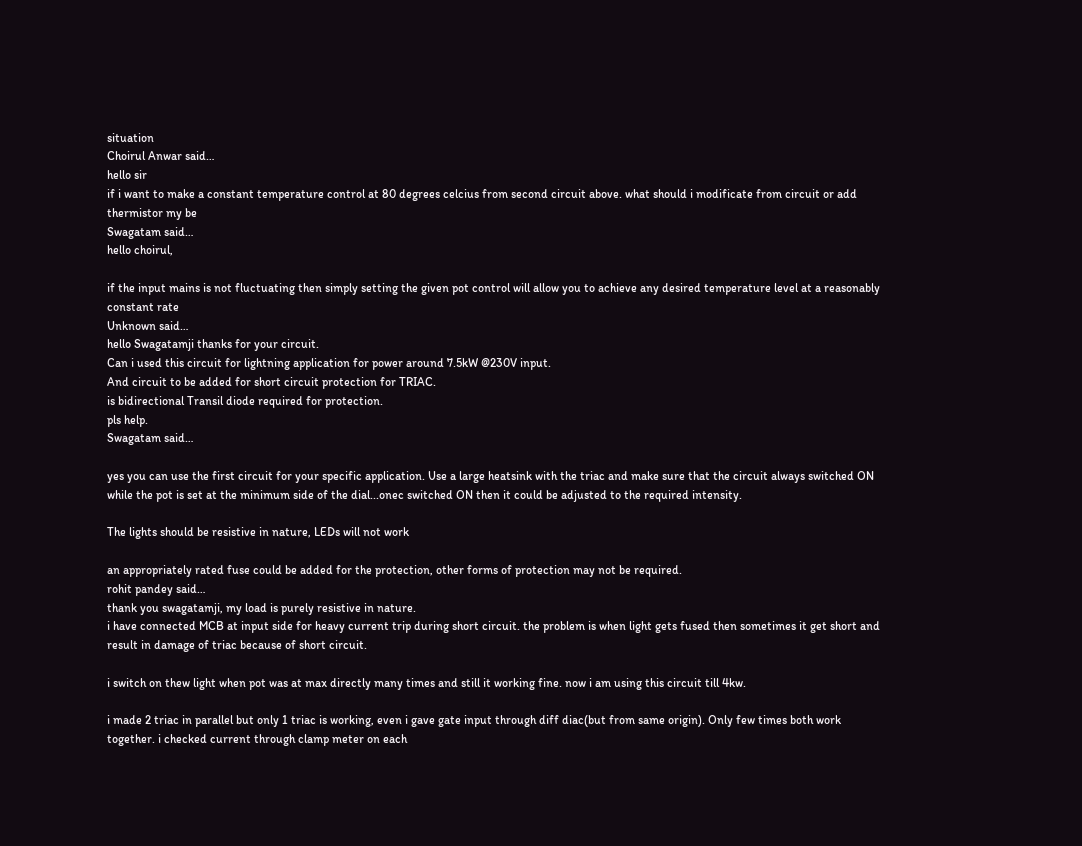situation
Choirul Anwar said…
hello sir
if i want to make a constant temperature control at 80 degrees celcius from second circuit above. what should i modificate from circuit or add thermistor my be
Swagatam said…
hello choirul,

if the input mains is not fluctuating then simply setting the given pot control will allow you to achieve any desired temperature level at a reasonably constant rate
Unknown said…
hello Swagatamji thanks for your circuit.
Can i used this circuit for lightning application for power around 7.5kW @230V input.
And circuit to be added for short circuit protection for TRIAC.
is bidirectional Transil diode required for protection.
pls help.
Swagatam said…

yes you can use the first circuit for your specific application. Use a large heatsink with the triac and make sure that the circuit always switched ON while the pot is set at the minimum side of the dial...onec switched ON then it could be adjusted to the required intensity.

The lights should be resistive in nature, LEDs will not work

an appropriately rated fuse could be added for the protection, other forms of protection may not be required.
rohit pandey said…
thank you swagatamji, my load is purely resistive in nature.
i have connected MCB at input side for heavy current trip during short circuit. the problem is when light gets fused then sometimes it get short and result in damage of triac because of short circuit.

i switch on thew light when pot was at max directly many times and still it working fine. now i am using this circuit till 4kw.

i made 2 triac in parallel but only 1 triac is working, even i gave gate input through diff diac(but from same origin). Only few times both work together. i checked current through clamp meter on each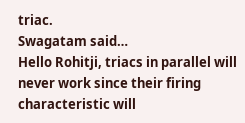triac.
Swagatam said…
Hello Rohitji, triacs in parallel will never work since their firing characteristic will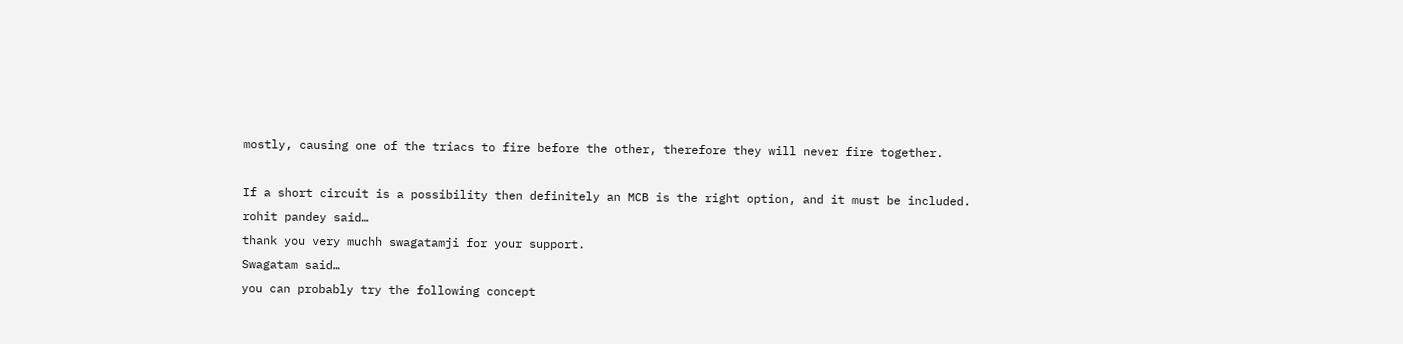mostly, causing one of the triacs to fire before the other, therefore they will never fire together.

If a short circuit is a possibility then definitely an MCB is the right option, and it must be included.
rohit pandey said…
thank you very muchh swagatamji for your support.
Swagatam said…
you can probably try the following concept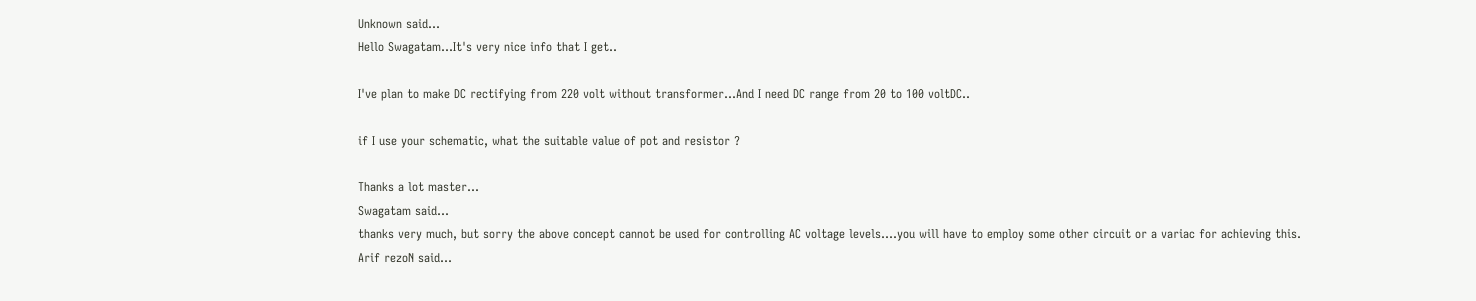Unknown said…
Hello Swagatam...It's very nice info that I get..

I've plan to make DC rectifying from 220 volt without transformer...And I need DC range from 20 to 100 voltDC..

if I use your schematic, what the suitable value of pot and resistor ?

Thanks a lot master...
Swagatam said…
thanks very much, but sorry the above concept cannot be used for controlling AC voltage levels....you will have to employ some other circuit or a variac for achieving this.
Arif rezoN said…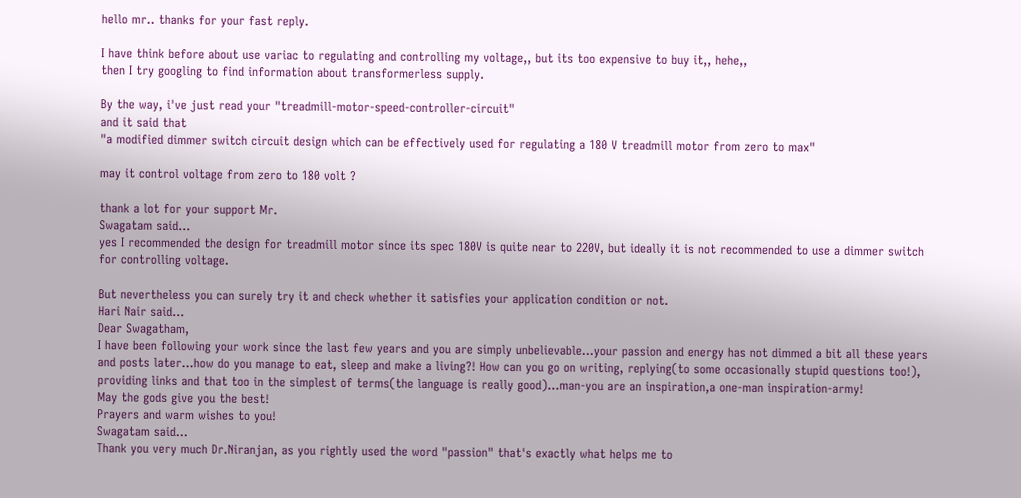hello mr.. thanks for your fast reply.

I have think before about use variac to regulating and controlling my voltage,, but its too expensive to buy it,, hehe,,
then I try googling to find information about transformerless supply.

By the way, i've just read your "treadmill-motor-speed-controller-circuit"
and it said that
"a modified dimmer switch circuit design which can be effectively used for regulating a 180 V treadmill motor from zero to max"

may it control voltage from zero to 180 volt ?

thank a lot for your support Mr.
Swagatam said…
yes I recommended the design for treadmill motor since its spec 180V is quite near to 220V, but ideally it is not recommended to use a dimmer switch for controlling voltage.

But nevertheless you can surely try it and check whether it satisfies your application condition or not.
Hari Nair said…
Dear Swagatham,
I have been following your work since the last few years and you are simply unbelievable...your passion and energy has not dimmed a bit all these years and posts later...how do you manage to eat, sleep and make a living?! How can you go on writing, replying(to some occasionally stupid questions too!), providing links and that too in the simplest of terms(the language is really good)...man-you are an inspiration,a one-man inspiration-army!
May the gods give you the best!
Prayers and warm wishes to you!
Swagatam said…
Thank you very much Dr.Niranjan, as you rightly used the word "passion" that's exactly what helps me to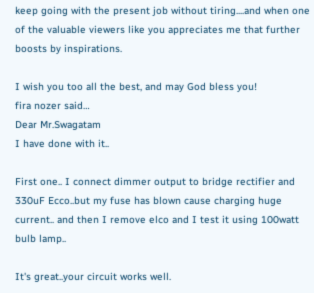keep going with the present job without tiring....and when one of the valuable viewers like you appreciates me that further boosts by inspirations.

I wish you too all the best, and may God bless you!
fira nozer said…
Dear Mr.Swagatam
I have done with it..

First one.. I connect dimmer output to bridge rectifier and 330uF Ecco..but my fuse has blown cause charging huge current.. and then I remove elco and I test it using 100watt bulb lamp..

It's great..your circuit works well.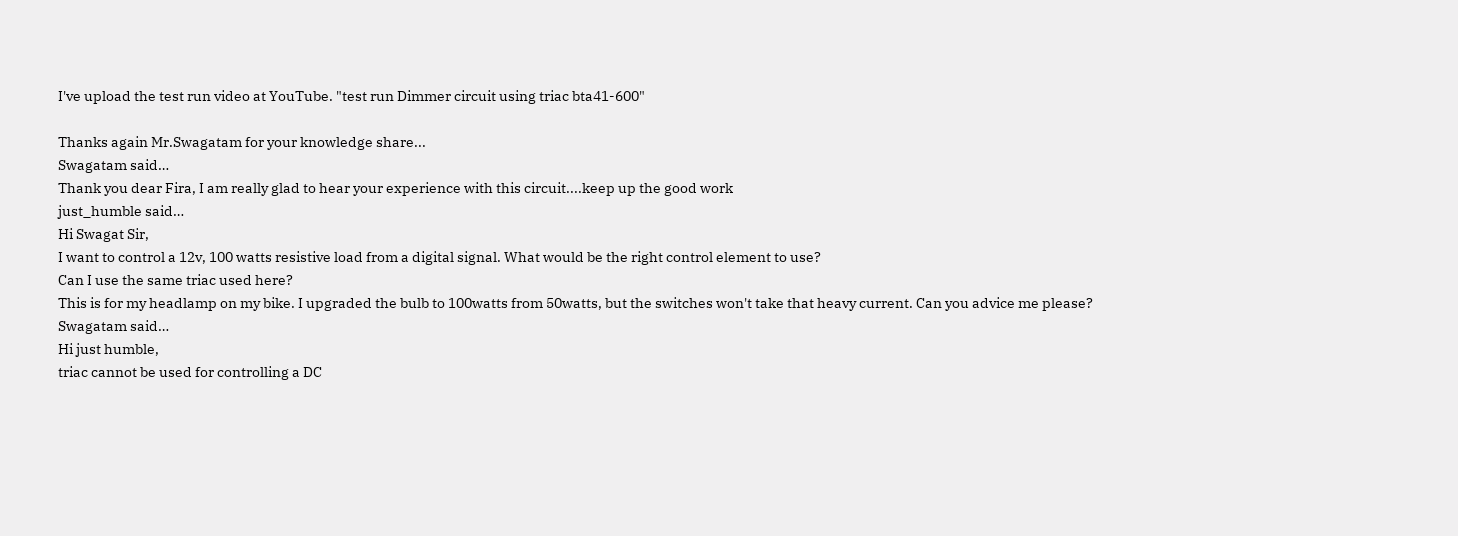I've upload the test run video at YouTube. "test run Dimmer circuit using triac bta41-600"

Thanks again Mr.Swagatam for your knowledge share...
Swagatam said…
Thank you dear Fira, I am really glad to hear your experience with this circuit....keep up the good work
just_humble said…
Hi Swagat Sir,
I want to control a 12v, 100 watts resistive load from a digital signal. What would be the right control element to use?
Can I use the same triac used here?
This is for my headlamp on my bike. I upgraded the bulb to 100watts from 50watts, but the switches won't take that heavy current. Can you advice me please?
Swagatam said…
Hi just humble,
triac cannot be used for controlling a DC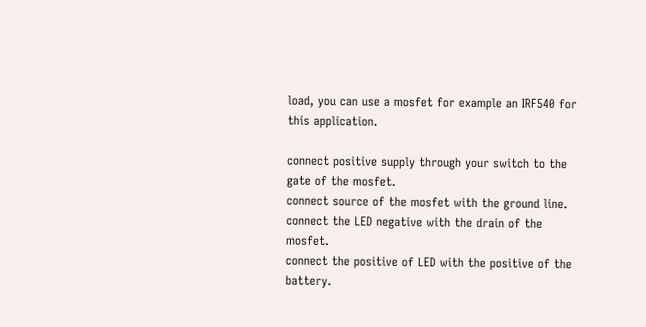load, you can use a mosfet for example an IRF540 for this application.

connect positive supply through your switch to the gate of the mosfet.
connect source of the mosfet with the ground line.
connect the LED negative with the drain of the mosfet.
connect the positive of LED with the positive of the battery.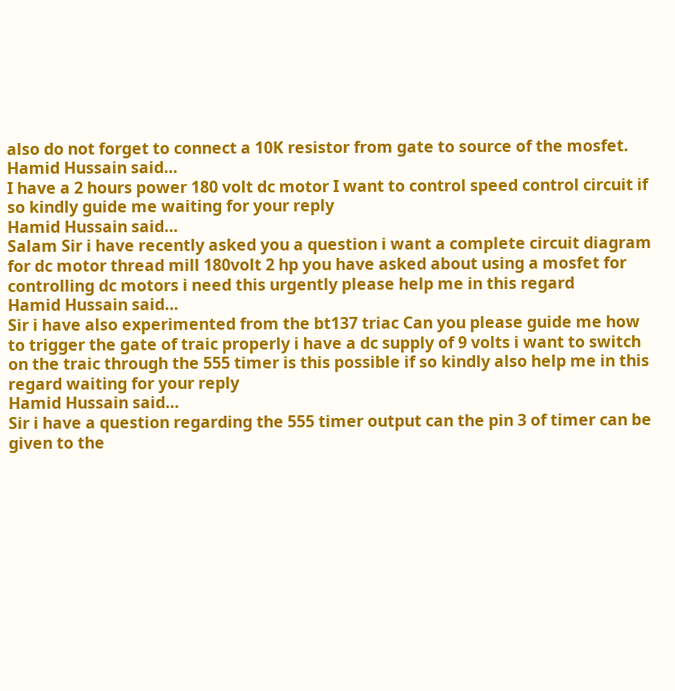also do not forget to connect a 10K resistor from gate to source of the mosfet.
Hamid Hussain said…
I have a 2 hours power 180 volt dc motor I want to control speed control circuit if so kindly guide me waiting for your reply
Hamid Hussain said…
Salam Sir i have recently asked you a question i want a complete circuit diagram for dc motor thread mill 180volt 2 hp you have asked about using a mosfet for controlling dc motors i need this urgently please help me in this regard
Hamid Hussain said…
Sir i have also experimented from the bt137 triac Can you please guide me how to trigger the gate of traic properly i have a dc supply of 9 volts i want to switch on the traic through the 555 timer is this possible if so kindly also help me in this regard waiting for your reply
Hamid Hussain said…
Sir i have a question regarding the 555 timer output can the pin 3 of timer can be given to the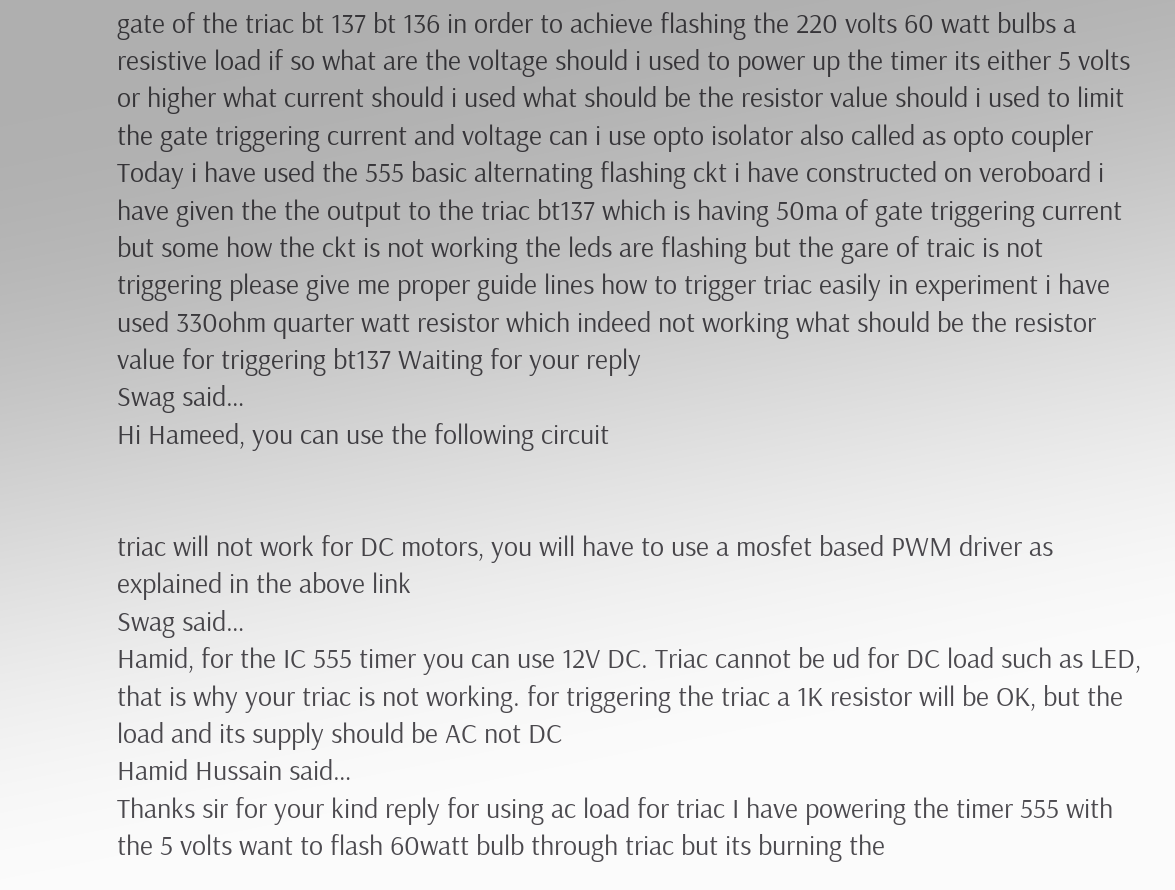gate of the triac bt 137 bt 136 in order to achieve flashing the 220 volts 60 watt bulbs a resistive load if so what are the voltage should i used to power up the timer its either 5 volts or higher what current should i used what should be the resistor value should i used to limit the gate triggering current and voltage can i use opto isolator also called as opto coupler Today i have used the 555 basic alternating flashing ckt i have constructed on veroboard i have given the the output to the triac bt137 which is having 50ma of gate triggering current but some how the ckt is not working the leds are flashing but the gare of traic is not triggering please give me proper guide lines how to trigger triac easily in experiment i have used 330ohm quarter watt resistor which indeed not working what should be the resistor value for triggering bt137 Waiting for your reply
Swag said…
Hi Hameed, you can use the following circuit


triac will not work for DC motors, you will have to use a mosfet based PWM driver as explained in the above link
Swag said…
Hamid, for the IC 555 timer you can use 12V DC. Triac cannot be ud for DC load such as LED, that is why your triac is not working. for triggering the triac a 1K resistor will be OK, but the load and its supply should be AC not DC
Hamid Hussain said…
Thanks sir for your kind reply for using ac load for triac I have powering the timer 555 with the 5 volts want to flash 60watt bulb through triac but its burning the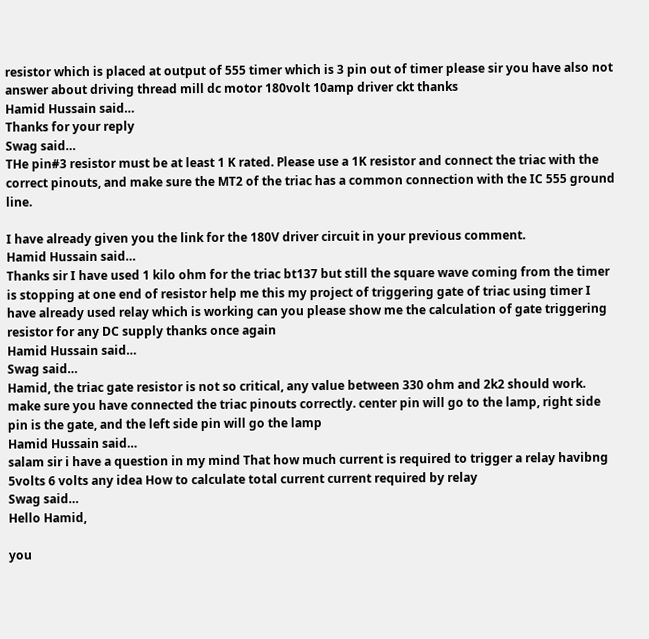resistor which is placed at output of 555 timer which is 3 pin out of timer please sir you have also not answer about driving thread mill dc motor 180volt 10amp driver ckt thanks
Hamid Hussain said…
Thanks for your reply
Swag said…
THe pin#3 resistor must be at least 1 K rated. Please use a 1K resistor and connect the triac with the correct pinouts, and make sure the MT2 of the triac has a common connection with the IC 555 ground line.

I have already given you the link for the 180V driver circuit in your previous comment.
Hamid Hussain said…
Thanks sir I have used 1 kilo ohm for the triac bt137 but still the square wave coming from the timer is stopping at one end of resistor help me this my project of triggering gate of triac using timer I have already used relay which is working can you please show me the calculation of gate triggering resistor for any DC supply thanks once again
Hamid Hussain said…
Swag said…
Hamid, the triac gate resistor is not so critical, any value between 330 ohm and 2k2 should work. make sure you have connected the triac pinouts correctly. center pin will go to the lamp, right side pin is the gate, and the left side pin will go the lamp
Hamid Hussain said…
salam sir i have a question in my mind That how much current is required to trigger a relay havibng 5volts 6 volts any idea How to calculate total current current required by relay
Swag said…
Hello Hamid,

you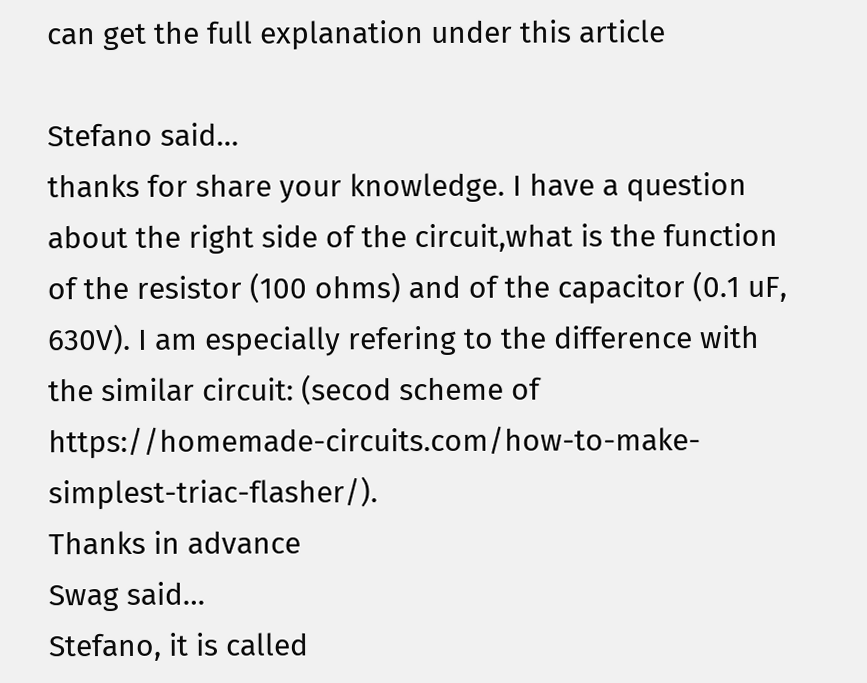can get the full explanation under this article

Stefano said…
thanks for share your knowledge. I have a question about the right side of the circuit,what is the function of the resistor (100 ohms) and of the capacitor (0.1 uF, 630V). I am especially refering to the difference with the similar circuit: (secod scheme of https://homemade-circuits.com/how-to-make-simplest-triac-flasher/).
Thanks in advance
Swag said…
Stefano, it is called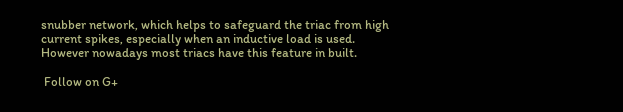snubber network, which helps to safeguard the triac from high current spikes, especially when an inductive load is used.
However nowadays most triacs have this feature in built.

 Follow on G+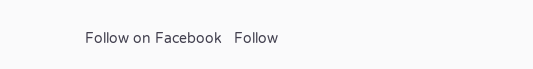Follow on Facebook   Follow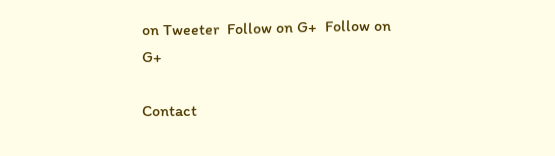on Tweeter  Follow on G+  Follow on G+

Contact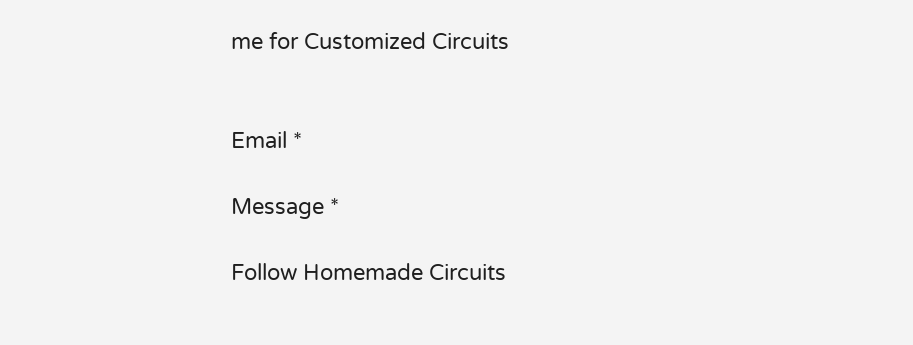me for Customized Circuits


Email *

Message *

Follow Homemade Circuits